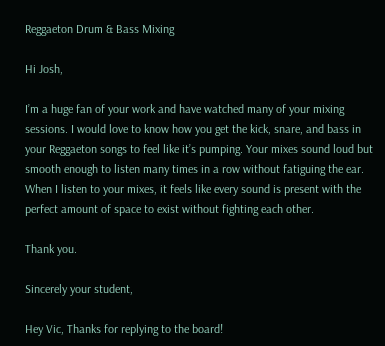Reggaeton Drum & Bass Mixing

Hi Josh,

I’m a huge fan of your work and have watched many of your mixing sessions. I would love to know how you get the kick, snare, and bass in your Reggaeton songs to feel like it’s pumping. Your mixes sound loud but smooth enough to listen many times in a row without fatiguing the ear. When I listen to your mixes, it feels like every sound is present with the perfect amount of space to exist without fighting each other.

Thank you.

Sincerely your student,

Hey Vic, Thanks for replying to the board!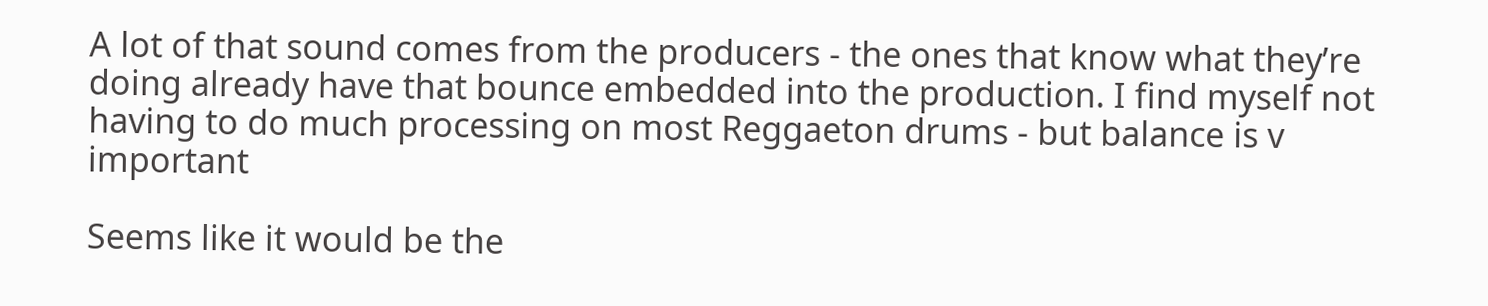A lot of that sound comes from the producers - the ones that know what they’re doing already have that bounce embedded into the production. I find myself not having to do much processing on most Reggaeton drums - but balance is v important

Seems like it would be the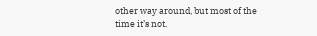other way around, but most of the time it’s not.